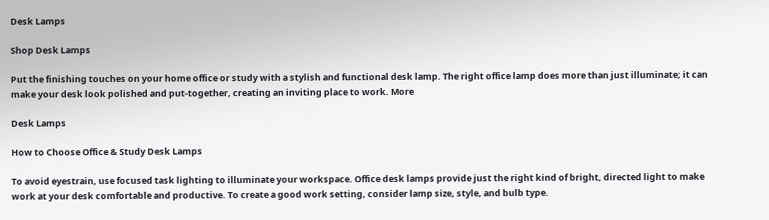Desk Lamps

Shop Desk Lamps

Put the finishing touches on your home office or study with a stylish and functional desk lamp. The right office lamp does more than just illuminate; it can make your desk look polished and put-together, creating an inviting place to work. More

Desk Lamps

How to Choose Office & Study Desk Lamps

To avoid eyestrain, use focused task lighting to illuminate your workspace. Office desk lamps provide just the right kind of bright, directed light to make work at your desk comfortable and productive. To create a good work setting, consider lamp size, style, and bulb type.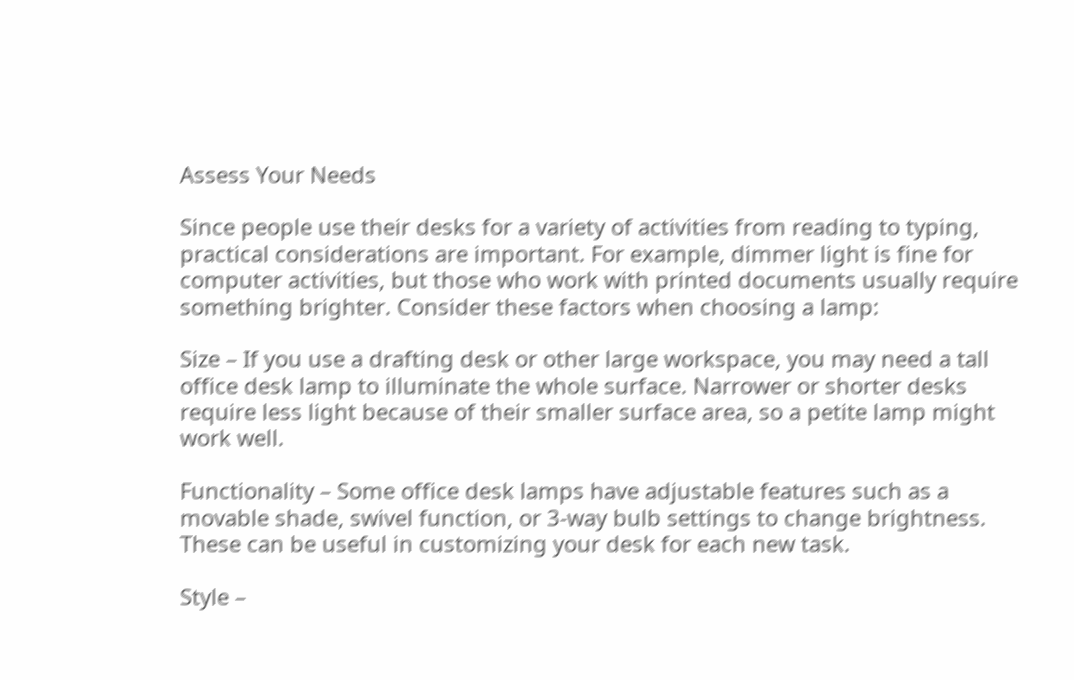Assess Your Needs

Since people use their desks for a variety of activities from reading to typing, practical considerations are important. For example, dimmer light is fine for computer activities, but those who work with printed documents usually require something brighter. Consider these factors when choosing a lamp:

Size – If you use a drafting desk or other large workspace, you may need a tall office desk lamp to illuminate the whole surface. Narrower or shorter desks require less light because of their smaller surface area, so a petite lamp might work well.

Functionality – Some office desk lamps have adjustable features such as a movable shade, swivel function, or 3-way bulb settings to change brightness. These can be useful in customizing your desk for each new task.

Style –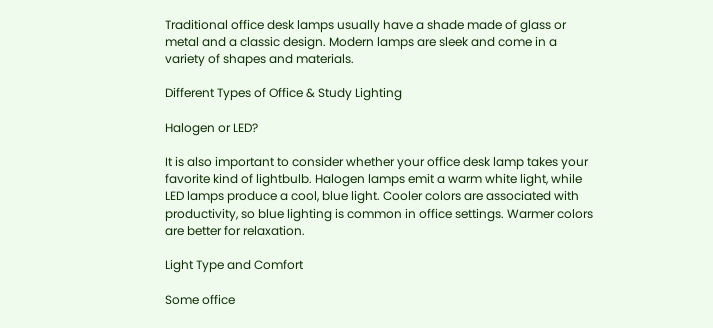Traditional office desk lamps usually have a shade made of glass or metal and a classic design. Modern lamps are sleek and come in a variety of shapes and materials.

Different Types of Office & Study Lighting

Halogen or LED?

It is also important to consider whether your office desk lamp takes your favorite kind of lightbulb. Halogen lamps emit a warm white light, while LED lamps produce a cool, blue light. Cooler colors are associated with productivity, so blue lighting is common in office settings. Warmer colors are better for relaxation.

Light Type and Comfort

Some office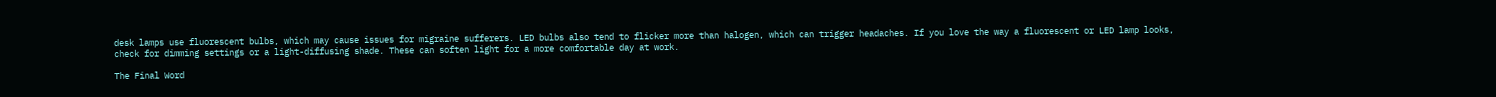desk lamps use fluorescent bulbs, which may cause issues for migraine sufferers. LED bulbs also tend to flicker more than halogen, which can trigger headaches. If you love the way a fluorescent or LED lamp looks, check for dimming settings or a light-diffusing shade. These can soften light for a more comfortable day at work.

The Final Word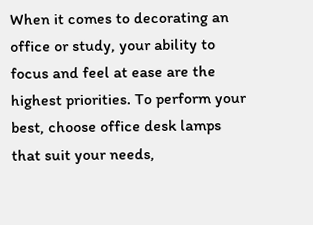When it comes to decorating an office or study, your ability to focus and feel at ease are the highest priorities. To perform your best, choose office desk lamps that suit your needs,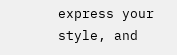express your style, and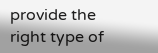provide the right type of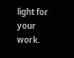light for your work.